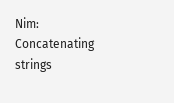Nim: Concatenating strings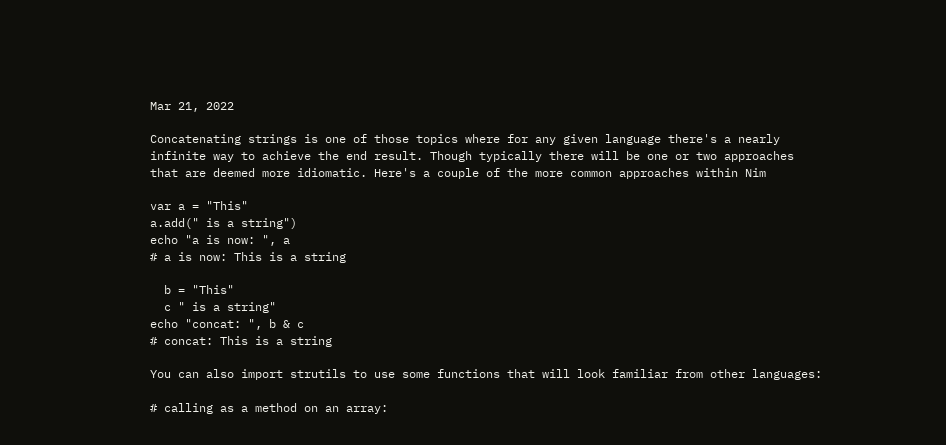Mar 21, 2022

Concatenating strings is one of those topics where for any given language there's a nearly infinite way to achieve the end result. Though typically there will be one or two approaches that are deemed more idiomatic. Here's a couple of the more common approaches within Nim

var a = "This"
a.add(" is a string")
echo "a is now: ", a
# a is now: This is a string

  b = "This"
  c " is a string"
echo "concat: ", b & c
# concat: This is a string

You can also import strutils to use some functions that will look familiar from other languages:

# calling as a method on an array: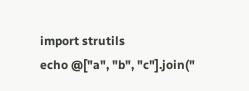import strutils
echo @["a", "b", "c"].join("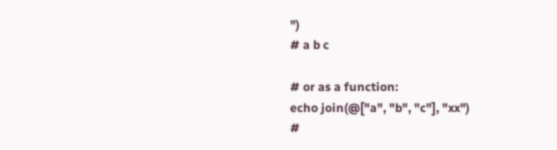")
# a b c

# or as a function:
echo join(@["a", "b", "c"], "xx")
#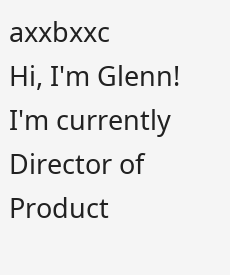axxbxxc
Hi, I'm Glenn!  I'm currently Director of Product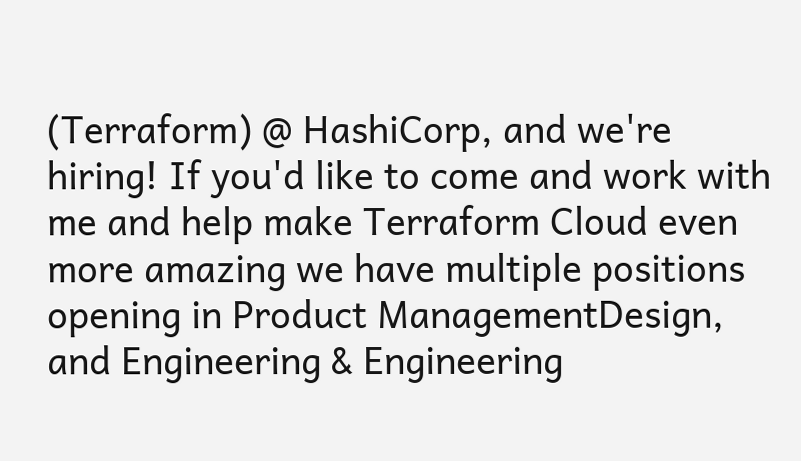(Terraform) @ HashiCorp, and we're hiring! If you'd like to come and work with me and help make Terraform Cloud even more amazing we have multiple positions opening in Product ManagementDesign, and Engineering & Engineering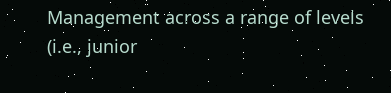Management across a range of levels (i.e., junior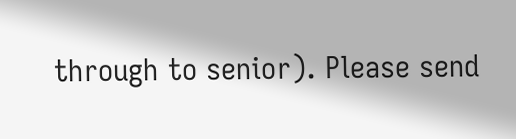through to senior). Please send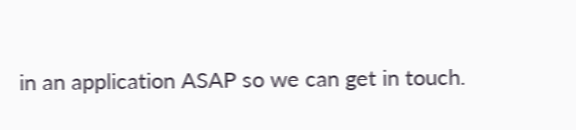in an application ASAP so we can get in touch.